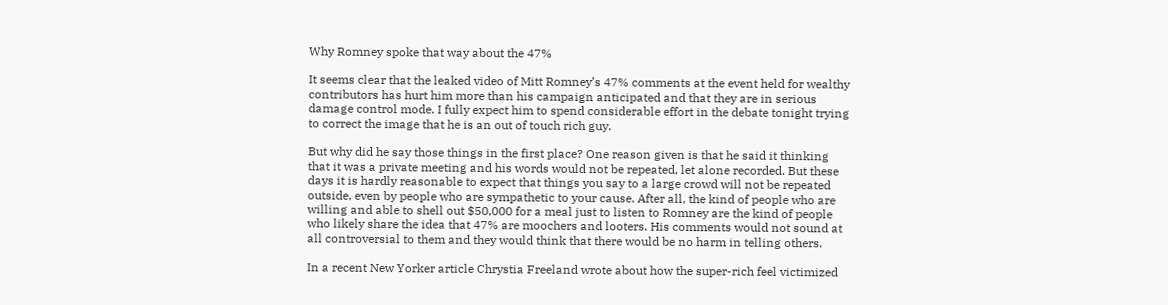Why Romney spoke that way about the 47%

It seems clear that the leaked video of Mitt Romney’s 47% comments at the event held for wealthy contributors has hurt him more than his campaign anticipated and that they are in serious damage control mode. I fully expect him to spend considerable effort in the debate tonight trying to correct the image that he is an out of touch rich guy.

But why did he say those things in the first place? One reason given is that he said it thinking that it was a private meeting and his words would not be repeated, let alone recorded. But these days it is hardly reasonable to expect that things you say to a large crowd will not be repeated outside, even by people who are sympathetic to your cause. After all, the kind of people who are willing and able to shell out $50,000 for a meal just to listen to Romney are the kind of people who likely share the idea that 47% are moochers and looters. His comments would not sound at all controversial to them and they would think that there would be no harm in telling others.

In a recent New Yorker article Chrystia Freeland wrote about how the super-rich feel victimized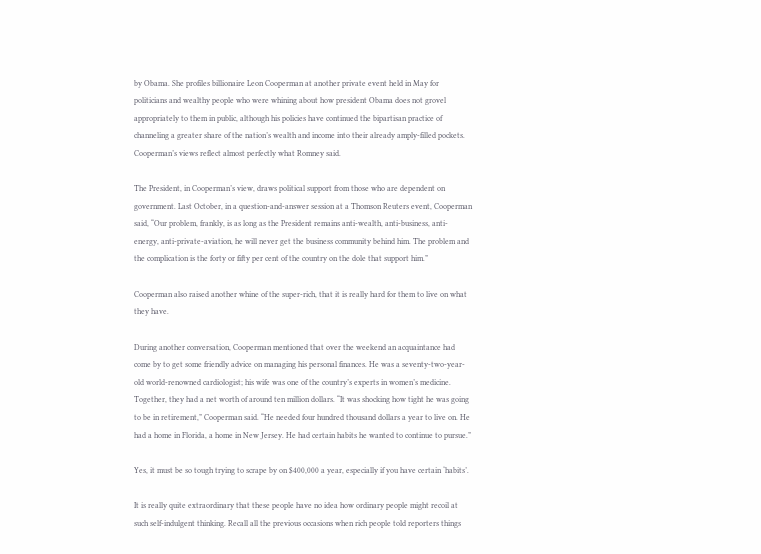by Obama. She profiles billionaire Leon Cooperman at another private event held in May for politicians and wealthy people who were whining about how president Obama does not grovel appropriately to them in public, although his policies have continued the bipartisan practice of channeling a greater share of the nation’s wealth and income into their already amply-filled pockets. Cooperman’s views reflect almost perfectly what Romney said.

The President, in Cooperman’s view, draws political support from those who are dependent on government. Last October, in a question-and-answer session at a Thomson Reuters event, Cooperman said, “Our problem, frankly, is as long as the President remains anti-wealth, anti-business, anti-energy, anti-private-aviation, he will never get the business community behind him. The problem and the complication is the forty or fifty per cent of the country on the dole that support him.”

Cooperman also raised another whine of the super-rich, that it is really hard for them to live on what they have.

During another conversation, Cooperman mentioned that over the weekend an acquaintance had come by to get some friendly advice on managing his personal finances. He was a seventy-two-year-old world-renowned cardiologist; his wife was one of the country’s experts in women’s medicine. Together, they had a net worth of around ten million dollars. “It was shocking how tight he was going to be in retirement,” Cooperman said. “He needed four hundred thousand dollars a year to live on. He had a home in Florida, a home in New Jersey. He had certain habits he wanted to continue to pursue.”

Yes, it must be so tough trying to scrape by on $400,000 a year, especially if you have certain ‘habits’.

It is really quite extraordinary that these people have no idea how ordinary people might recoil at such self-indulgent thinking. Recall all the previous occasions when rich people told reporters things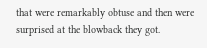that were remarkably obtuse and then were surprised at the blowback they got.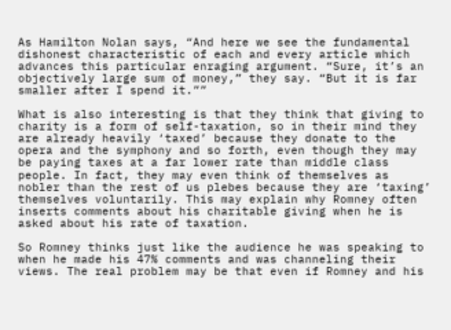As Hamilton Nolan says, “And here we see the fundamental dishonest characteristic of each and every article which advances this particular enraging argument. “Sure, it’s an objectively large sum of money,” they say. “But it is far smaller after I spend it.””

What is also interesting is that they think that giving to charity is a form of self-taxation, so in their mind they are already heavily ‘taxed’ because they donate to the opera and the symphony and so forth, even though they may be paying taxes at a far lower rate than middle class people. In fact, they may even think of themselves as nobler than the rest of us plebes because they are ‘taxing’ themselves voluntarily. This may explain why Romney often inserts comments about his charitable giving when he is asked about his rate of taxation.

So Romney thinks just like the audience he was speaking to when he made his 47% comments and was channeling their views. The real problem may be that even if Romney and his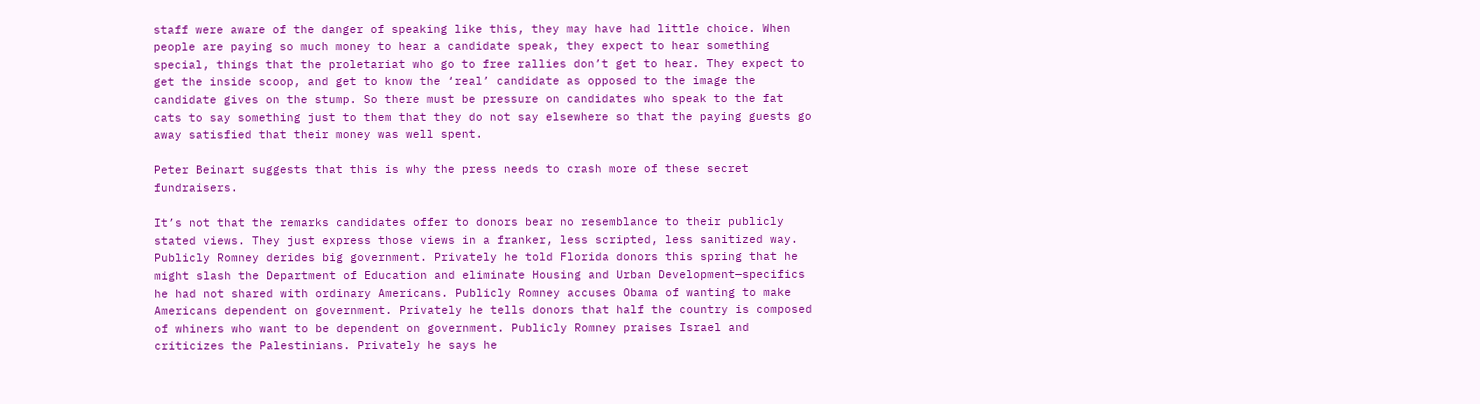staff were aware of the danger of speaking like this, they may have had little choice. When people are paying so much money to hear a candidate speak, they expect to hear something special, things that the proletariat who go to free rallies don’t get to hear. They expect to get the inside scoop, and get to know the ‘real’ candidate as opposed to the image the candidate gives on the stump. So there must be pressure on candidates who speak to the fat cats to say something just to them that they do not say elsewhere so that the paying guests go away satisfied that their money was well spent.

Peter Beinart suggests that this is why the press needs to crash more of these secret fundraisers.

It’s not that the remarks candidates offer to donors bear no resemblance to their publicly stated views. They just express those views in a franker, less scripted, less sanitized way. Publicly Romney derides big government. Privately he told Florida donors this spring that he might slash the Department of Education and eliminate Housing and Urban Development—specifics he had not shared with ordinary Americans. Publicly Romney accuses Obama of wanting to make Americans dependent on government. Privately he tells donors that half the country is composed of whiners who want to be dependent on government. Publicly Romney praises Israel and criticizes the Palestinians. Privately he says he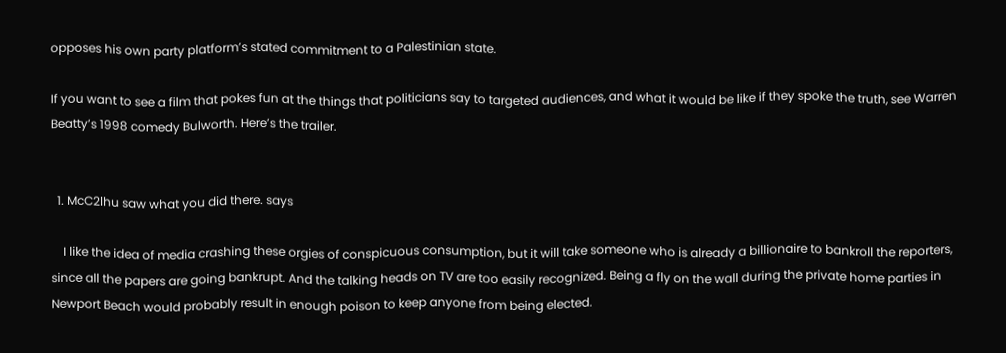opposes his own party platform’s stated commitment to a Palestinian state.

If you want to see a film that pokes fun at the things that politicians say to targeted audiences, and what it would be like if they spoke the truth, see Warren Beatty’s 1998 comedy Bulworth. Here’s the trailer.


  1. McC2lhu saw what you did there. says

    I like the idea of media crashing these orgies of conspicuous consumption, but it will take someone who is already a billionaire to bankroll the reporters, since all the papers are going bankrupt. And the talking heads on TV are too easily recognized. Being a fly on the wall during the private home parties in Newport Beach would probably result in enough poison to keep anyone from being elected.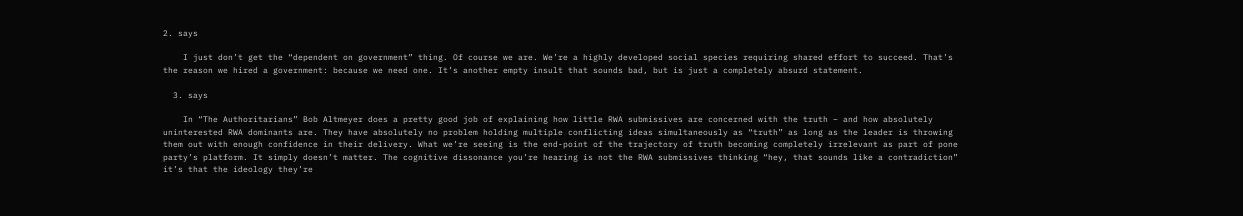2. says

    I just don’t get the “dependent on government” thing. Of course we are. We’re a highly developed social species requiring shared effort to succeed. That’s the reason we hired a government: because we need one. It’s another empty insult that sounds bad, but is just a completely absurd statement.

  3. says

    In “The Authoritarians” Bob Altmeyer does a pretty good job of explaining how little RWA submissives are concerned with the truth – and how absolutely uninterested RWA dominants are. They have absolutely no problem holding multiple conflicting ideas simultaneously as “truth” as long as the leader is throwing them out with enough confidence in their delivery. What we’re seeing is the end-point of the trajectory of truth becoming completely irrelevant as part of pone party’s platform. It simply doesn’t matter. The cognitive dissonance you’re hearing is not the RWA submissives thinking “hey, that sounds like a contradiction” it’s that the ideology they’re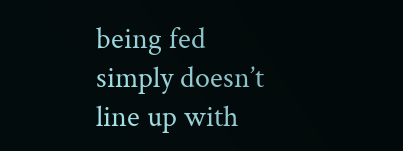being fed simply doesn’t line up with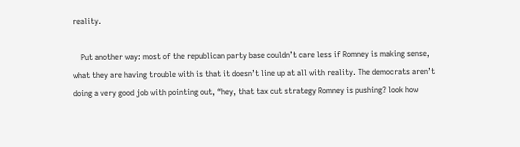reality.

    Put another way: most of the republican party base couldn’t care less if Romney is making sense, what they are having trouble with is that it doesn’t line up at all with reality. The democrats aren’t doing a very good job with pointing out, “hey, that tax cut strategy Romney is pushing? look how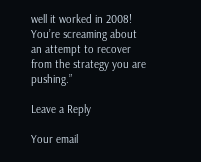well it worked in 2008! You’re screaming about an attempt to recover from the strategy you are pushing.”

Leave a Reply

Your email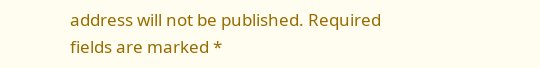address will not be published. Required fields are marked *